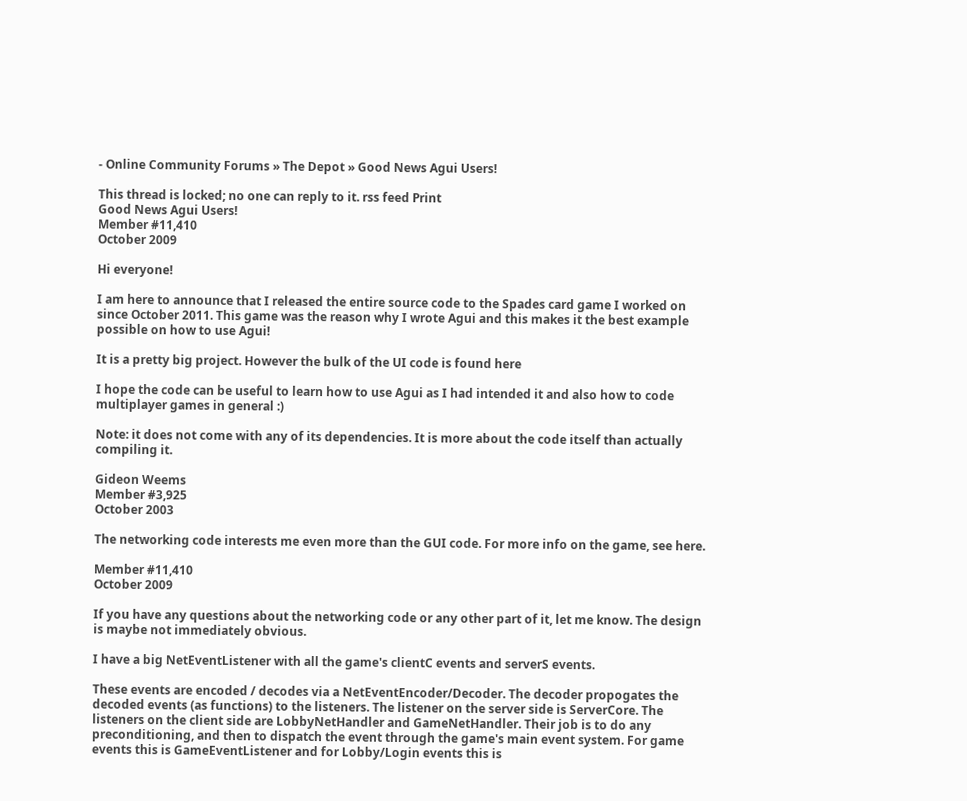- Online Community Forums » The Depot » Good News Agui Users!

This thread is locked; no one can reply to it. rss feed Print
Good News Agui Users!
Member #11,410
October 2009

Hi everyone!

I am here to announce that I released the entire source code to the Spades card game I worked on since October 2011. This game was the reason why I wrote Agui and this makes it the best example possible on how to use Agui!

It is a pretty big project. However the bulk of the UI code is found here

I hope the code can be useful to learn how to use Agui as I had intended it and also how to code multiplayer games in general :)

Note: it does not come with any of its dependencies. It is more about the code itself than actually compiling it.

Gideon Weems
Member #3,925
October 2003

The networking code interests me even more than the GUI code. For more info on the game, see here.

Member #11,410
October 2009

If you have any questions about the networking code or any other part of it, let me know. The design is maybe not immediately obvious.

I have a big NetEventListener with all the game's clientC events and serverS events.

These events are encoded / decodes via a NetEventEncoder/Decoder. The decoder propogates the decoded events (as functions) to the listeners. The listener on the server side is ServerCore. The listeners on the client side are LobbyNetHandler and GameNetHandler. Their job is to do any preconditioning, and then to dispatch the event through the game's main event system. For game events this is GameEventListener and for Lobby/Login events this is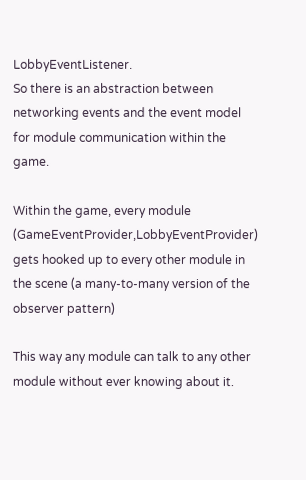LobbyEventListener.
So there is an abstraction between networking events and the event model for module communication within the game.

Within the game, every module (GameEventProvider,LobbyEventProvider) gets hooked up to every other module in the scene (a many-to-many version of the observer pattern)

This way any module can talk to any other module without ever knowing about it.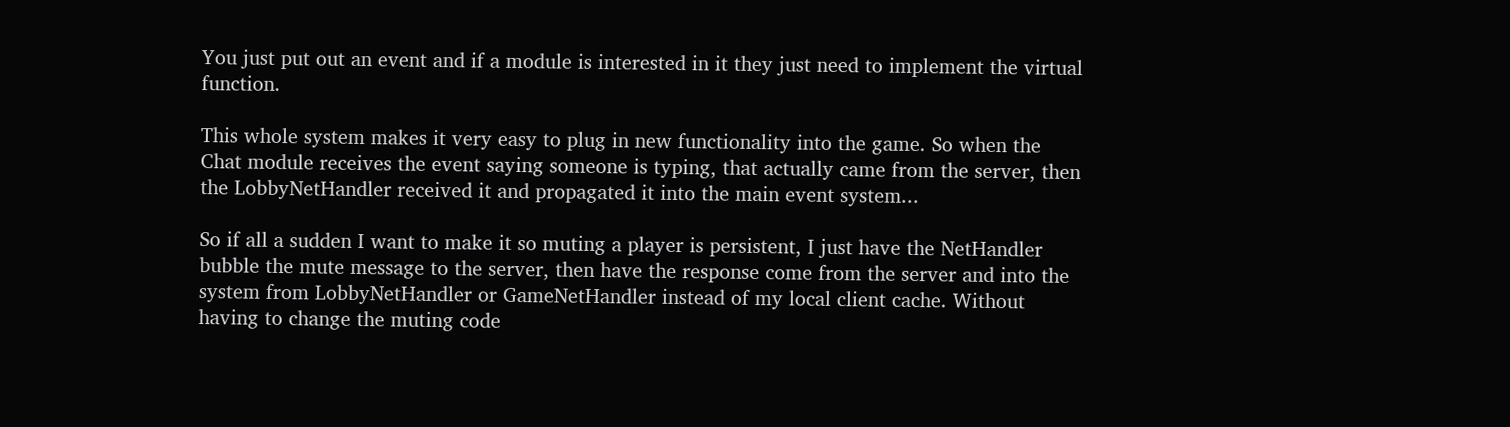You just put out an event and if a module is interested in it they just need to implement the virtual function.

This whole system makes it very easy to plug in new functionality into the game. So when the Chat module receives the event saying someone is typing, that actually came from the server, then the LobbyNetHandler received it and propagated it into the main event system...

So if all a sudden I want to make it so muting a player is persistent, I just have the NetHandler bubble the mute message to the server, then have the response come from the server and into the system from LobbyNetHandler or GameNetHandler instead of my local client cache. Without having to change the muting code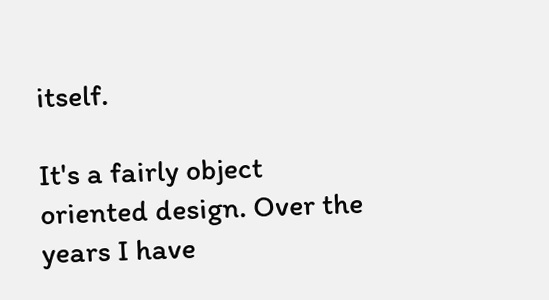itself.

It's a fairly object oriented design. Over the years I have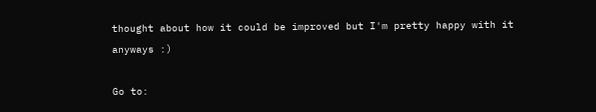thought about how it could be improved but I'm pretty happy with it anyways :)

Go to: